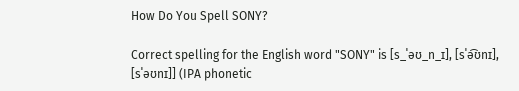How Do You Spell SONY?

Correct spelling for the English word "SONY" is [s_ˈəʊ_n_ɪ], [sˈə͡ʊnɪ], [sˈəʊnɪ]] (IPA phonetic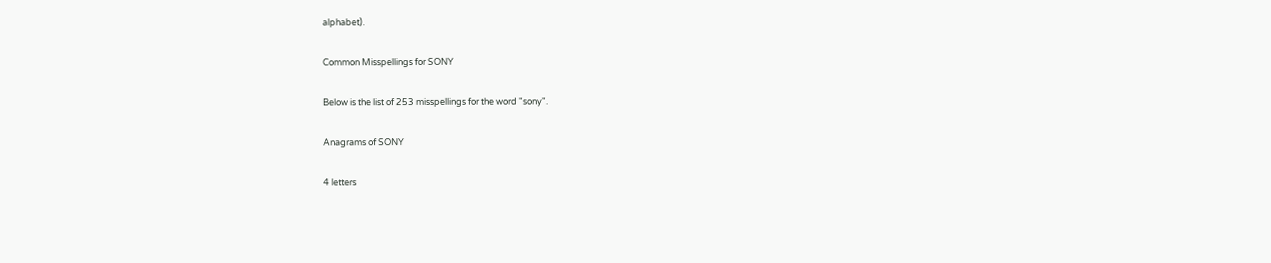alphabet).

Common Misspellings for SONY

Below is the list of 253 misspellings for the word "sony".

Anagrams of SONY

4 letters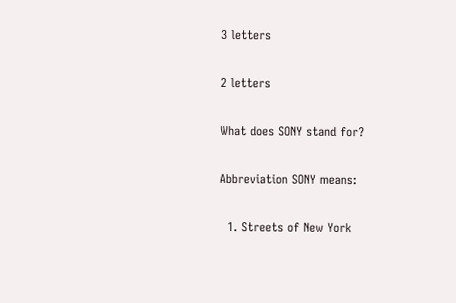3 letters

2 letters

What does SONY stand for?

Abbreviation SONY means:

  1. Streets of New York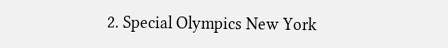2. Special Olympics New York